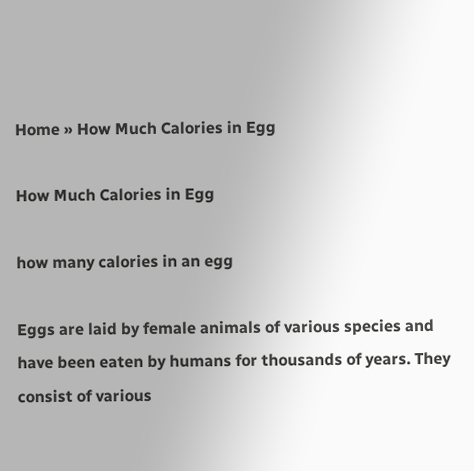Home » How Much Calories in Egg

How Much Calories in Egg

how many calories in an egg

Eggs are laid by female animals of various species and have been eaten by humans for thousands of years. They consist of various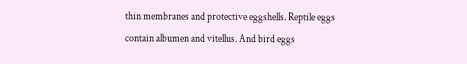thin membranes and protective eggshells. Reptile eggs contain albumen and vitellus. And bird eggs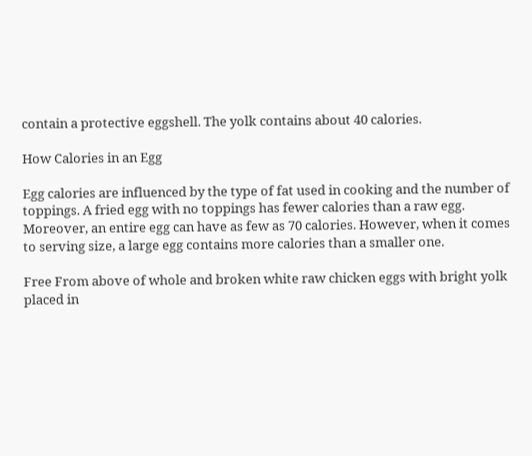contain a protective eggshell. The yolk contains about 40 calories.

How Calories in an Egg

Egg calories are influenced by the type of fat used in cooking and the number of toppings. A fried egg with no toppings has fewer calories than a raw egg. Moreover, an entire egg can have as few as 70 calories. However, when it comes to serving size, a large egg contains more calories than a smaller one.

Free From above of whole and broken white raw chicken eggs with bright yolk placed in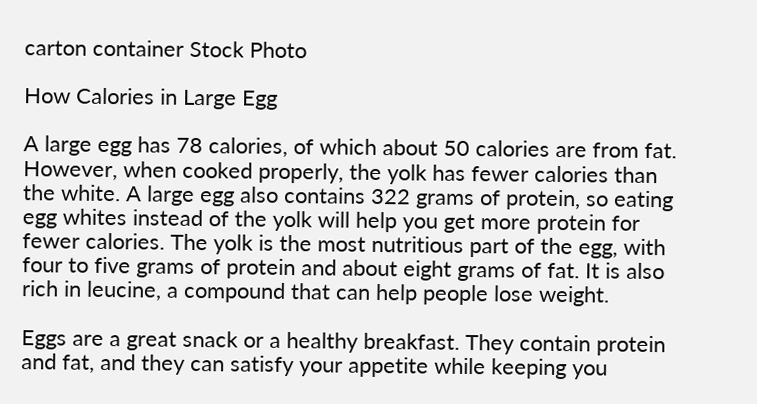carton container Stock Photo

How Calories in Large Egg

A large egg has 78 calories, of which about 50 calories are from fat. However, when cooked properly, the yolk has fewer calories than the white. A large egg also contains 322 grams of protein, so eating egg whites instead of the yolk will help you get more protein for fewer calories. The yolk is the most nutritious part of the egg, with four to five grams of protein and about eight grams of fat. It is also rich in leucine, a compound that can help people lose weight.

Eggs are a great snack or a healthy breakfast. They contain protein and fat, and they can satisfy your appetite while keeping you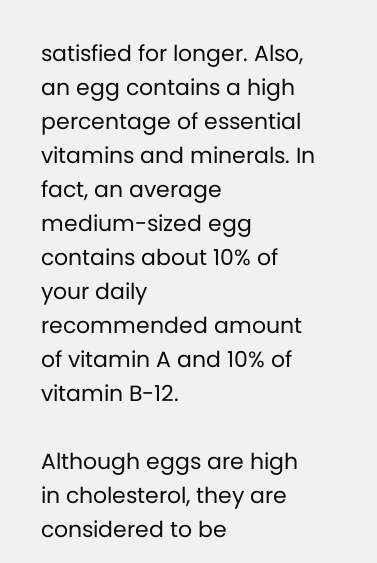satisfied for longer. Also, an egg contains a high percentage of essential vitamins and minerals. In fact, an average medium-sized egg contains about 10% of your daily recommended amount of vitamin A and 10% of vitamin B-12.

Although eggs are high in cholesterol, they are considered to be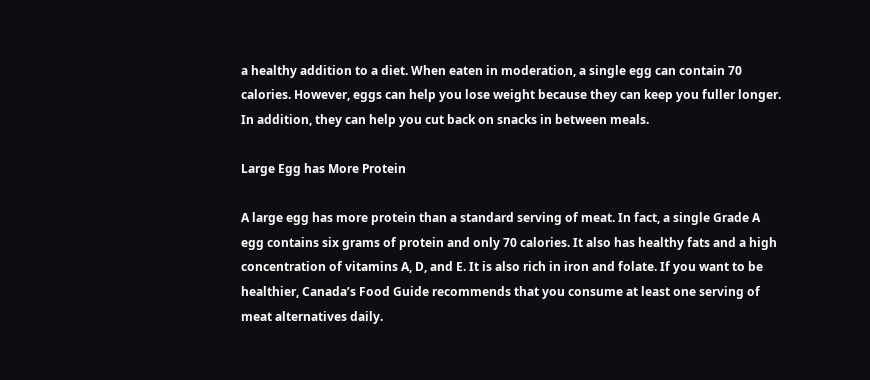a healthy addition to a diet. When eaten in moderation, a single egg can contain 70 calories. However, eggs can help you lose weight because they can keep you fuller longer. In addition, they can help you cut back on snacks in between meals.

Large Egg has More Protein

A large egg has more protein than a standard serving of meat. In fact, a single Grade A egg contains six grams of protein and only 70 calories. It also has healthy fats and a high concentration of vitamins A, D, and E. It is also rich in iron and folate. If you want to be healthier, Canada’s Food Guide recommends that you consume at least one serving of meat alternatives daily.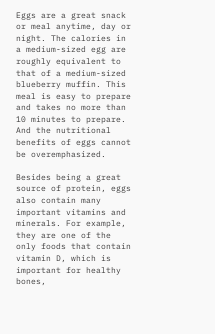Eggs are a great snack or meal anytime, day or night. The calories in a medium-sized egg are roughly equivalent to that of a medium-sized blueberry muffin. This meal is easy to prepare and takes no more than 10 minutes to prepare. And the nutritional benefits of eggs cannot be overemphasized.

Besides being a great source of protein, eggs also contain many important vitamins and minerals. For example, they are one of the only foods that contain vitamin D, which is important for healthy bones,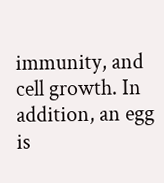immunity, and cell growth. In addition, an egg is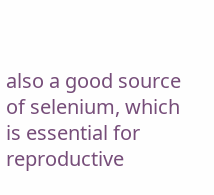also a good source of selenium, which is essential for reproductive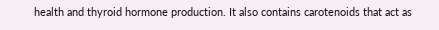health and thyroid hormone production. It also contains carotenoids that act as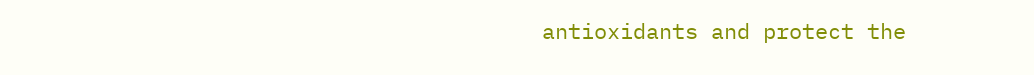antioxidants and protect the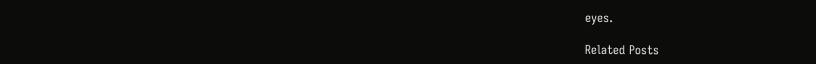eyes.

Related Posts